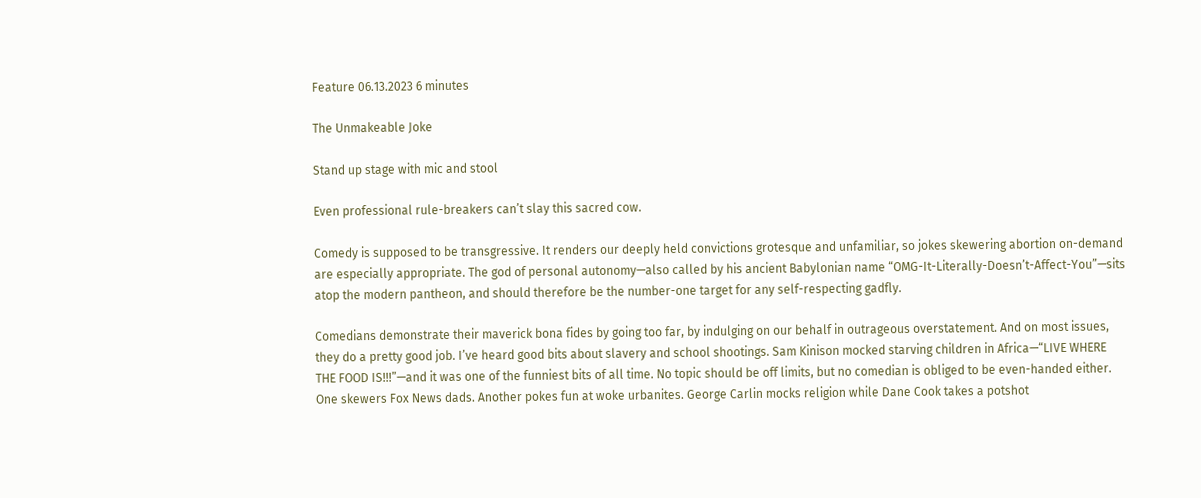Feature 06.13.2023 6 minutes

The Unmakeable Joke

Stand up stage with mic and stool

Even professional rule-breakers can’t slay this sacred cow.

Comedy is supposed to be transgressive. It renders our deeply held convictions grotesque and unfamiliar, so jokes skewering abortion on-demand are especially appropriate. The god of personal autonomy—also called by his ancient Babylonian name “OMG-It-Literally-Doesn’t-Affect-You”—sits atop the modern pantheon, and should therefore be the number-one target for any self-respecting gadfly.

Comedians demonstrate their maverick bona fides by going too far, by indulging on our behalf in outrageous overstatement. And on most issues, they do a pretty good job. I’ve heard good bits about slavery and school shootings. Sam Kinison mocked starving children in Africa—“LIVE WHERE THE FOOD IS!!!”—and it was one of the funniest bits of all time. No topic should be off limits, but no comedian is obliged to be even-handed either. One skewers Fox News dads. Another pokes fun at woke urbanites. George Carlin mocks religion while Dane Cook takes a potshot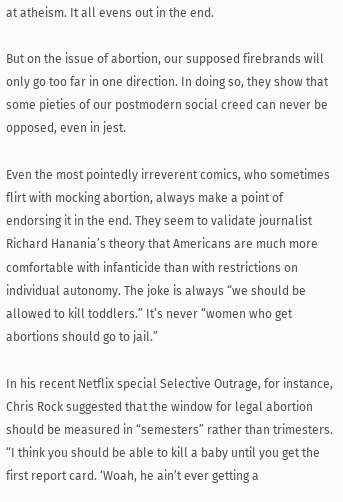at atheism. It all evens out in the end.

But on the issue of abortion, our supposed firebrands will only go too far in one direction. In doing so, they show that some pieties of our postmodern social creed can never be opposed, even in jest.

Even the most pointedly irreverent comics, who sometimes flirt with mocking abortion, always make a point of endorsing it in the end. They seem to validate journalist Richard Hanania’s theory that Americans are much more comfortable with infanticide than with restrictions on individual autonomy. The joke is always “we should be allowed to kill toddlers.” It’s never “women who get abortions should go to jail.”

In his recent Netflix special Selective Outrage, for instance, Chris Rock suggested that the window for legal abortion should be measured in “semesters” rather than trimesters. “I think you should be able to kill a baby until you get the first report card. ‘Woah, he ain’t ever getting a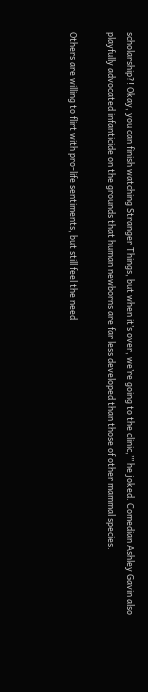scholarship?! Okay, you can finish watching Stranger Things, but when it’s over, we’re going to the clinic,’” he joked. Comedian Ashley Gavin also playfully advocated infanticide on the grounds that human newborns are far less developed than those of other mammal species.

Others are willing to flirt with pro-life sentiments, but still feel the need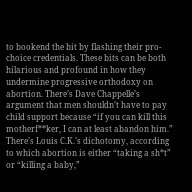to bookend the bit by flashing their pro-choice credentials. These bits can be both hilarious and profound in how they undermine progressive orthodoxy on abortion. There’s Dave Chappelle’s argument that men shouldn’t have to pay child support because “if you can kill this motherf**ker, I can at least abandon him.” There’s Louis C.K.’s dichotomy, according to which abortion is either “taking a sh*t” or “killing a baby,”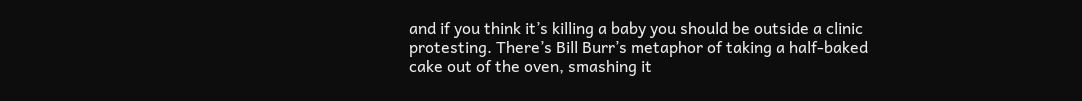and if you think it’s killing a baby you should be outside a clinic protesting. There’s Bill Burr’s metaphor of taking a half-baked cake out of the oven, smashing it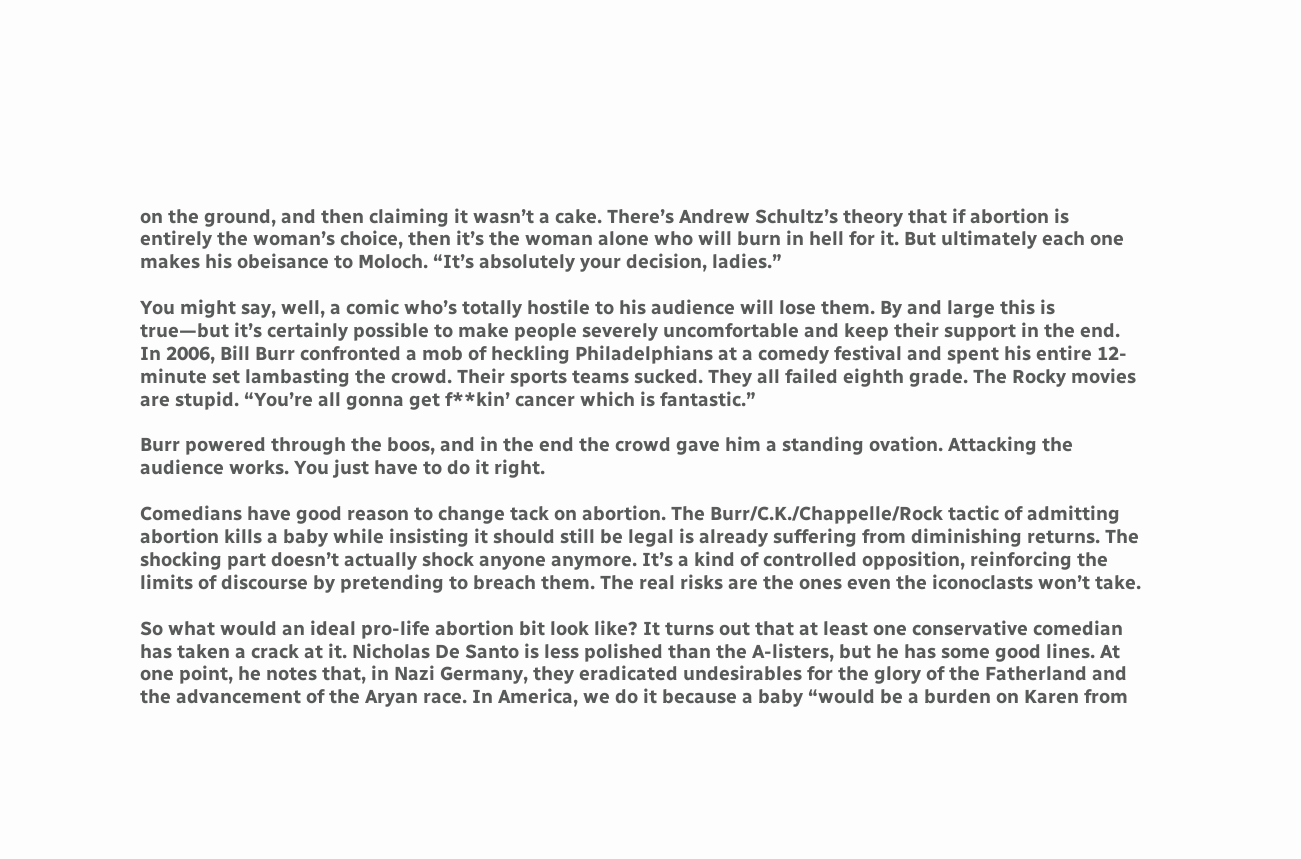on the ground, and then claiming it wasn’t a cake. There’s Andrew Schultz’s theory that if abortion is entirely the woman’s choice, then it’s the woman alone who will burn in hell for it. But ultimately each one makes his obeisance to Moloch. “It’s absolutely your decision, ladies.”

You might say, well, a comic who’s totally hostile to his audience will lose them. By and large this is true—but it’s certainly possible to make people severely uncomfortable and keep their support in the end. In 2006, Bill Burr confronted a mob of heckling Philadelphians at a comedy festival and spent his entire 12-minute set lambasting the crowd. Their sports teams sucked. They all failed eighth grade. The Rocky movies are stupid. “You’re all gonna get f**kin’ cancer which is fantastic.”

Burr powered through the boos, and in the end the crowd gave him a standing ovation. Attacking the audience works. You just have to do it right.

Comedians have good reason to change tack on abortion. The Burr/C.K./Chappelle/Rock tactic of admitting abortion kills a baby while insisting it should still be legal is already suffering from diminishing returns. The shocking part doesn’t actually shock anyone anymore. It’s a kind of controlled opposition, reinforcing the limits of discourse by pretending to breach them. The real risks are the ones even the iconoclasts won’t take.

So what would an ideal pro-life abortion bit look like? It turns out that at least one conservative comedian has taken a crack at it. Nicholas De Santo is less polished than the A-listers, but he has some good lines. At one point, he notes that, in Nazi Germany, they eradicated undesirables for the glory of the Fatherland and the advancement of the Aryan race. In America, we do it because a baby “would be a burden on Karen from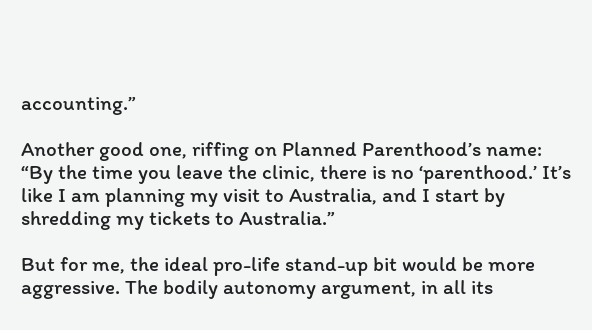accounting.”

Another good one, riffing on Planned Parenthood’s name: “By the time you leave the clinic, there is no ‘parenthood.’ It’s like I am planning my visit to Australia, and I start by shredding my tickets to Australia.”

But for me, the ideal pro-life stand-up bit would be more aggressive. The bodily autonomy argument, in all its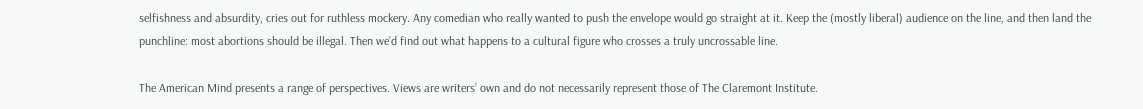selfishness and absurdity, cries out for ruthless mockery. Any comedian who really wanted to push the envelope would go straight at it. Keep the (mostly liberal) audience on the line, and then land the punchline: most abortions should be illegal. Then we’d find out what happens to a cultural figure who crosses a truly uncrossable line.

The American Mind presents a range of perspectives. Views are writers’ own and do not necessarily represent those of The Claremont Institute.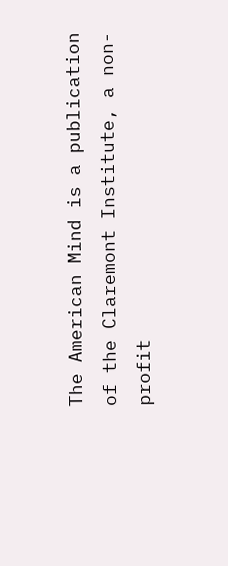The American Mind is a publication of the Claremont Institute, a non-profit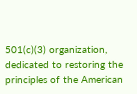501(c)(3) organization, dedicated to restoring the principles of the American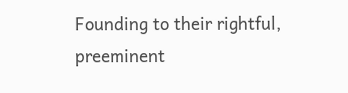Founding to their rightful, preeminent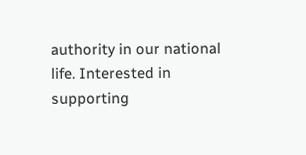authority in our national life. Interested in supporting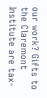our work? Gifts to the Claremont Institute are tax-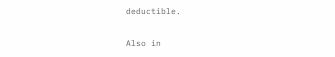deductible.

Also in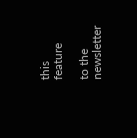this feature

to the newsletter